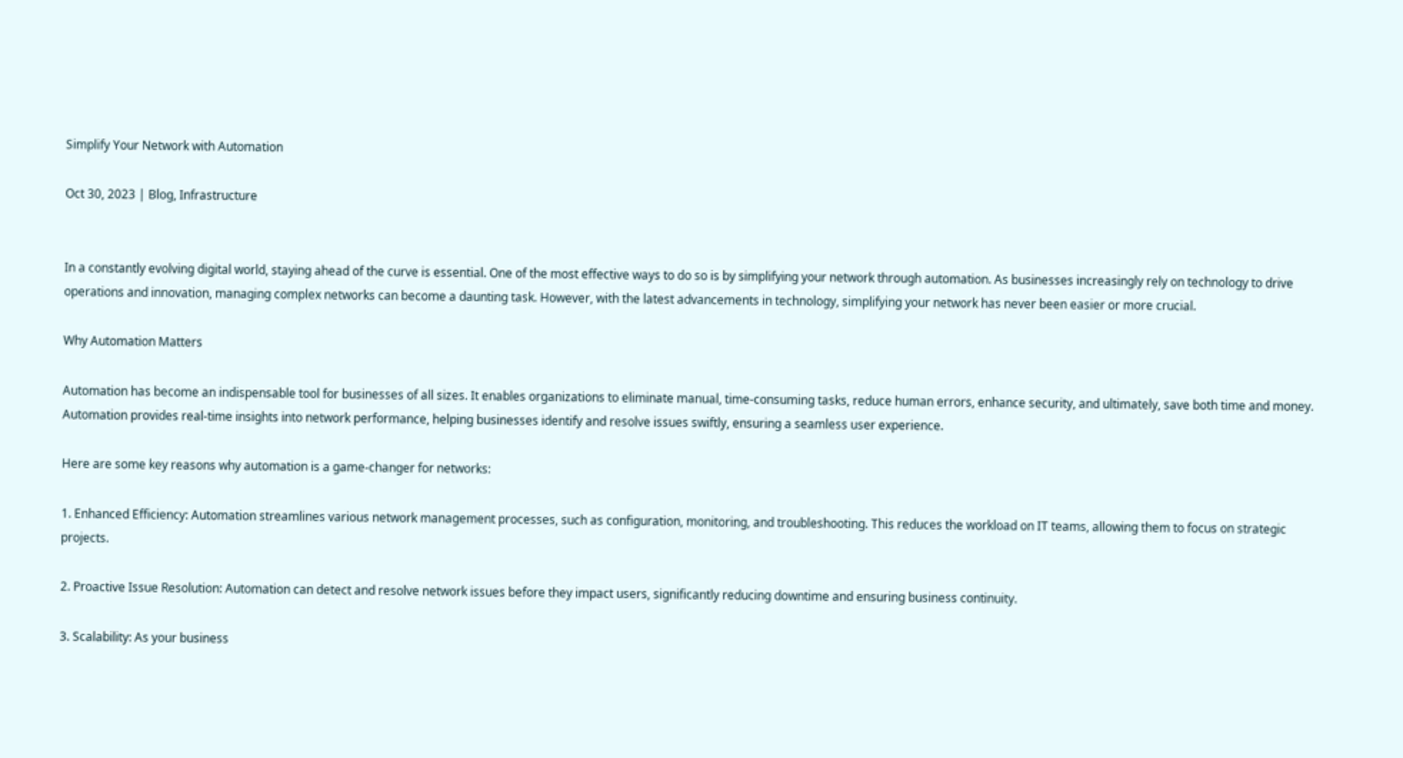Simplify Your Network with Automation

Oct 30, 2023 | Blog, Infrastructure


In a constantly evolving digital world, staying ahead of the curve is essential. One of the most effective ways to do so is by simplifying your network through automation. As businesses increasingly rely on technology to drive operations and innovation, managing complex networks can become a daunting task. However, with the latest advancements in technology, simplifying your network has never been easier or more crucial.

Why Automation Matters

Automation has become an indispensable tool for businesses of all sizes. It enables organizations to eliminate manual, time-consuming tasks, reduce human errors, enhance security, and ultimately, save both time and money. Automation provides real-time insights into network performance, helping businesses identify and resolve issues swiftly, ensuring a seamless user experience.

Here are some key reasons why automation is a game-changer for networks:

1. Enhanced Efficiency: Automation streamlines various network management processes, such as configuration, monitoring, and troubleshooting. This reduces the workload on IT teams, allowing them to focus on strategic projects.

2. Proactive Issue Resolution: Automation can detect and resolve network issues before they impact users, significantly reducing downtime and ensuring business continuity.

3. Scalability: As your business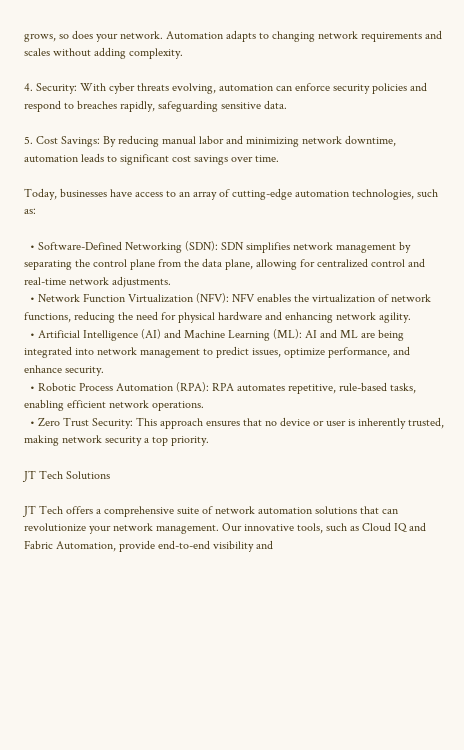grows, so does your network. Automation adapts to changing network requirements and scales without adding complexity.

4. Security: With cyber threats evolving, automation can enforce security policies and respond to breaches rapidly, safeguarding sensitive data.

5. Cost Savings: By reducing manual labor and minimizing network downtime, automation leads to significant cost savings over time.

Today, businesses have access to an array of cutting-edge automation technologies, such as:

  • Software-Defined Networking (SDN): SDN simplifies network management by separating the control plane from the data plane, allowing for centralized control and real-time network adjustments.
  • Network Function Virtualization (NFV): NFV enables the virtualization of network functions, reducing the need for physical hardware and enhancing network agility.
  • Artificial Intelligence (AI) and Machine Learning (ML): AI and ML are being integrated into network management to predict issues, optimize performance, and enhance security.
  • Robotic Process Automation (RPA): RPA automates repetitive, rule-based tasks, enabling efficient network operations.
  • Zero Trust Security: This approach ensures that no device or user is inherently trusted, making network security a top priority.

JT Tech Solutions

JT Tech offers a comprehensive suite of network automation solutions that can revolutionize your network management. Our innovative tools, such as Cloud IQ and Fabric Automation, provide end-to-end visibility and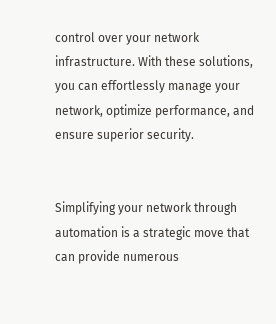control over your network infrastructure. With these solutions, you can effortlessly manage your network, optimize performance, and ensure superior security.


Simplifying your network through automation is a strategic move that can provide numerous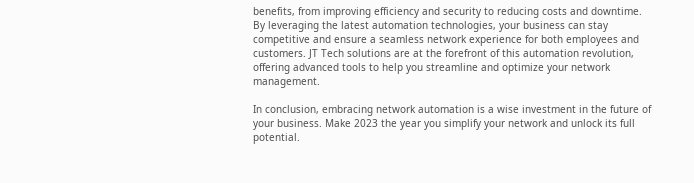benefits, from improving efficiency and security to reducing costs and downtime. By leveraging the latest automation technologies, your business can stay competitive and ensure a seamless network experience for both employees and customers. JT Tech solutions are at the forefront of this automation revolution, offering advanced tools to help you streamline and optimize your network management.

In conclusion, embracing network automation is a wise investment in the future of your business. Make 2023 the year you simplify your network and unlock its full potential.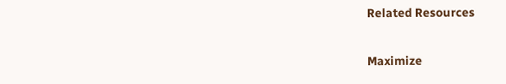Related Resources

Maximize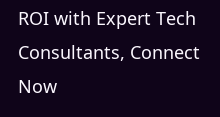ROI with Expert Tech Consultants, Connect Now